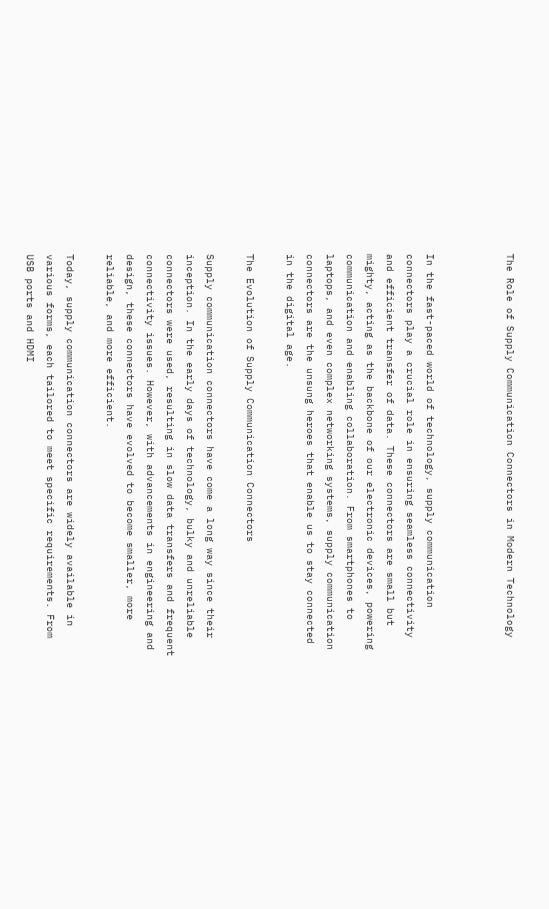The Role of Supply Communication Connectors in Modern Technology



In the fast-paced world of technology, supply communication connectors play a crucial role in ensuring seamless connectivity and efficient transfer of data. These connectors are small but mighty, acting as the backbone of our electronic devices, powering communication and enabling collaboration. From smartphones to laptops, and even complex networking systems, supply communication connectors are the unsung heroes that enable us to stay connected in the digital age.

The Evolution of Supply Communication Connectors

Supply communication connectors have come a long way since their inception. In the early days of technology, bulky and unreliable connectors were used, resulting in slow data transfers and frequent connectivity issues. However, with advancements in engineering and design, these connectors have evolved to become smaller, more reliable, and more efficient.

Today, supply communication connectors are widely available in various forms, each tailored to meet specific requirements. From USB ports and HDMI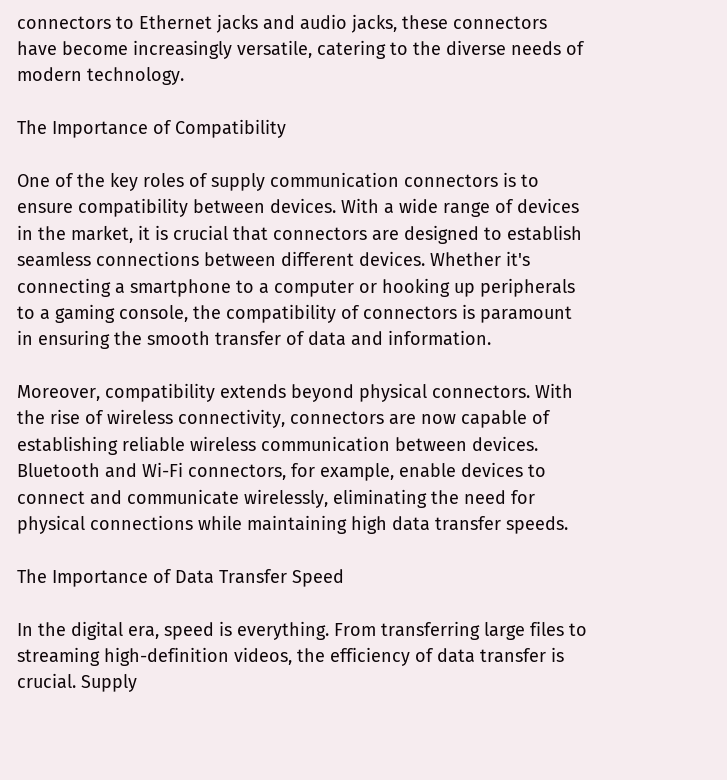connectors to Ethernet jacks and audio jacks, these connectors have become increasingly versatile, catering to the diverse needs of modern technology.

The Importance of Compatibility

One of the key roles of supply communication connectors is to ensure compatibility between devices. With a wide range of devices in the market, it is crucial that connectors are designed to establish seamless connections between different devices. Whether it's connecting a smartphone to a computer or hooking up peripherals to a gaming console, the compatibility of connectors is paramount in ensuring the smooth transfer of data and information.

Moreover, compatibility extends beyond physical connectors. With the rise of wireless connectivity, connectors are now capable of establishing reliable wireless communication between devices. Bluetooth and Wi-Fi connectors, for example, enable devices to connect and communicate wirelessly, eliminating the need for physical connections while maintaining high data transfer speeds.

The Importance of Data Transfer Speed

In the digital era, speed is everything. From transferring large files to streaming high-definition videos, the efficiency of data transfer is crucial. Supply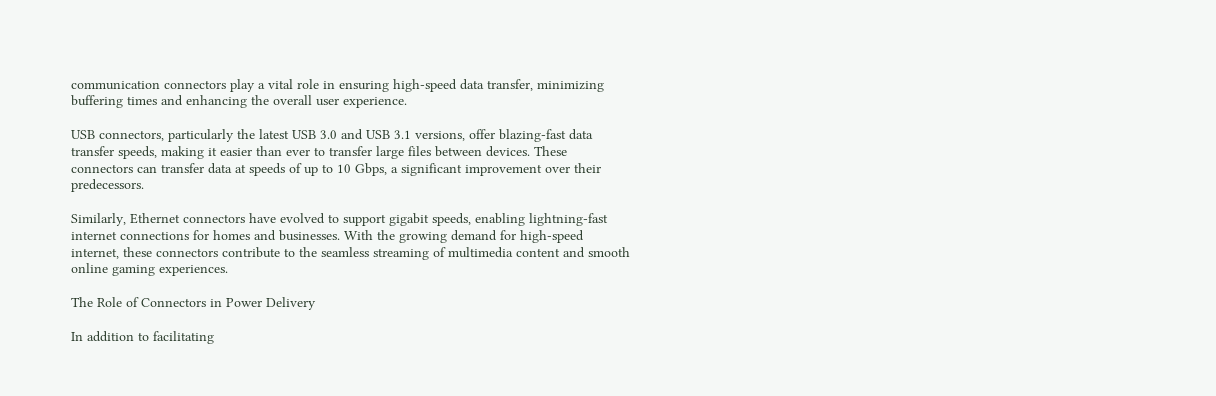communication connectors play a vital role in ensuring high-speed data transfer, minimizing buffering times and enhancing the overall user experience.

USB connectors, particularly the latest USB 3.0 and USB 3.1 versions, offer blazing-fast data transfer speeds, making it easier than ever to transfer large files between devices. These connectors can transfer data at speeds of up to 10 Gbps, a significant improvement over their predecessors.

Similarly, Ethernet connectors have evolved to support gigabit speeds, enabling lightning-fast internet connections for homes and businesses. With the growing demand for high-speed internet, these connectors contribute to the seamless streaming of multimedia content and smooth online gaming experiences.

The Role of Connectors in Power Delivery

In addition to facilitating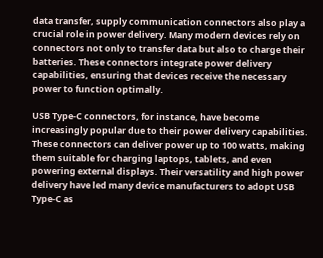data transfer, supply communication connectors also play a crucial role in power delivery. Many modern devices rely on connectors not only to transfer data but also to charge their batteries. These connectors integrate power delivery capabilities, ensuring that devices receive the necessary power to function optimally.

USB Type-C connectors, for instance, have become increasingly popular due to their power delivery capabilities. These connectors can deliver power up to 100 watts, making them suitable for charging laptops, tablets, and even powering external displays. Their versatility and high power delivery have led many device manufacturers to adopt USB Type-C as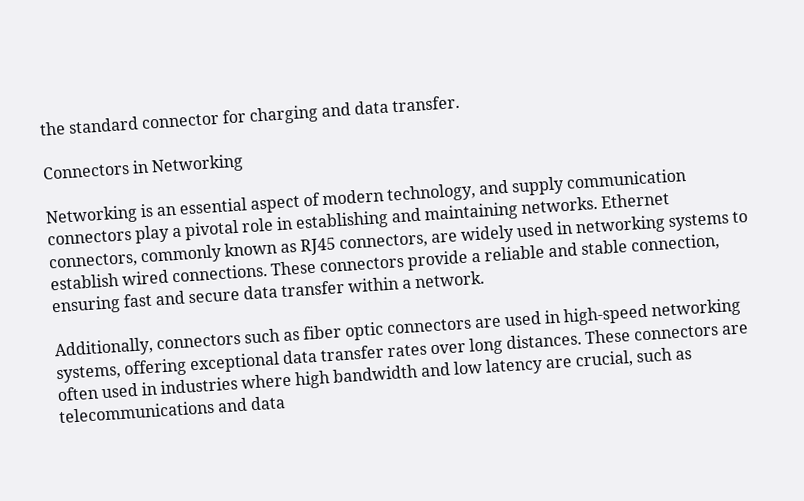the standard connector for charging and data transfer.

Connectors in Networking

Networking is an essential aspect of modern technology, and supply communication connectors play a pivotal role in establishing and maintaining networks. Ethernet connectors, commonly known as RJ45 connectors, are widely used in networking systems to establish wired connections. These connectors provide a reliable and stable connection, ensuring fast and secure data transfer within a network.

Additionally, connectors such as fiber optic connectors are used in high-speed networking systems, offering exceptional data transfer rates over long distances. These connectors are often used in industries where high bandwidth and low latency are crucial, such as telecommunications and data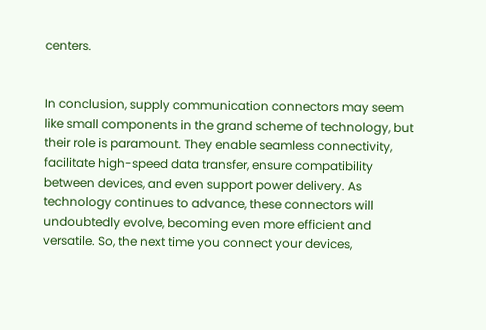centers.


In conclusion, supply communication connectors may seem like small components in the grand scheme of technology, but their role is paramount. They enable seamless connectivity, facilitate high-speed data transfer, ensure compatibility between devices, and even support power delivery. As technology continues to advance, these connectors will undoubtedly evolve, becoming even more efficient and versatile. So, the next time you connect your devices,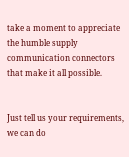take a moment to appreciate the humble supply communication connectors that make it all possible.


Just tell us your requirements, we can do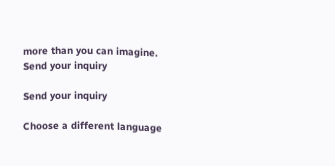more than you can imagine.
Send your inquiry

Send your inquiry

Choose a different language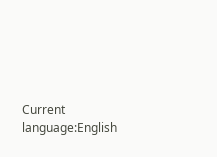Current language:English